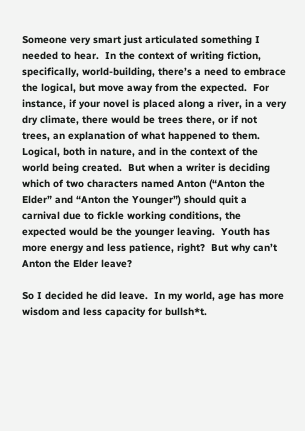Someone very smart just articulated something I needed to hear.  In the context of writing fiction, specifically, world-building, there’s a need to embrace the logical, but move away from the expected.  For instance, if your novel is placed along a river, in a very dry climate, there would be trees there, or if not trees, an explanation of what happened to them.  Logical, both in nature, and in the context of the world being created.  But when a writer is deciding which of two characters named Anton (“Anton the Elder” and “Anton the Younger”) should quit a carnival due to fickle working conditions, the expected would be the younger leaving.  Youth has more energy and less patience, right?  But why can’t Anton the Elder leave?

So I decided he did leave.  In my world, age has more wisdom and less capacity for bullsh*t.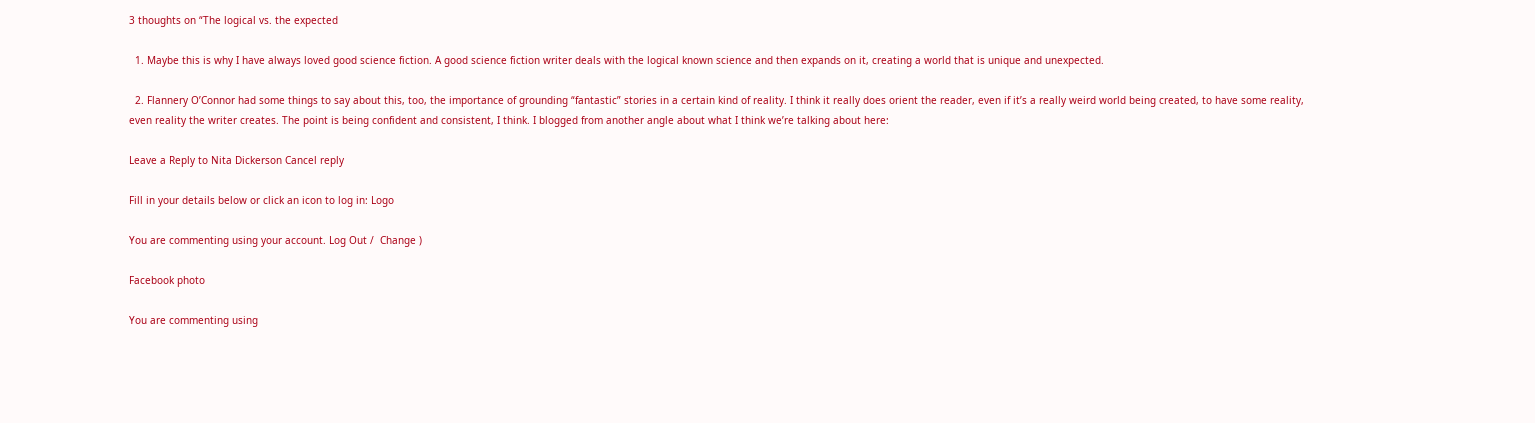3 thoughts on “The logical vs. the expected

  1. Maybe this is why I have always loved good science fiction. A good science fiction writer deals with the logical known science and then expands on it, creating a world that is unique and unexpected.

  2. Flannery O’Connor had some things to say about this, too, the importance of grounding “fantastic” stories in a certain kind of reality. I think it really does orient the reader, even if it’s a really weird world being created, to have some reality, even reality the writer creates. The point is being confident and consistent, I think. I blogged from another angle about what I think we’re talking about here:

Leave a Reply to Nita Dickerson Cancel reply

Fill in your details below or click an icon to log in: Logo

You are commenting using your account. Log Out /  Change )

Facebook photo

You are commenting using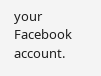your Facebook account.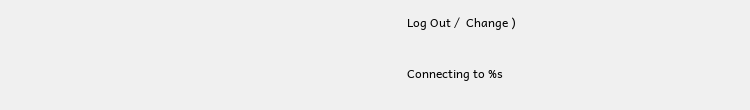Log Out /  Change )

Connecting to %s